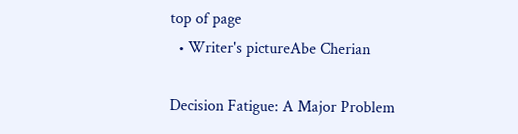top of page
  • Writer's pictureAbe Cherian

Decision Fatigue: A Major Problem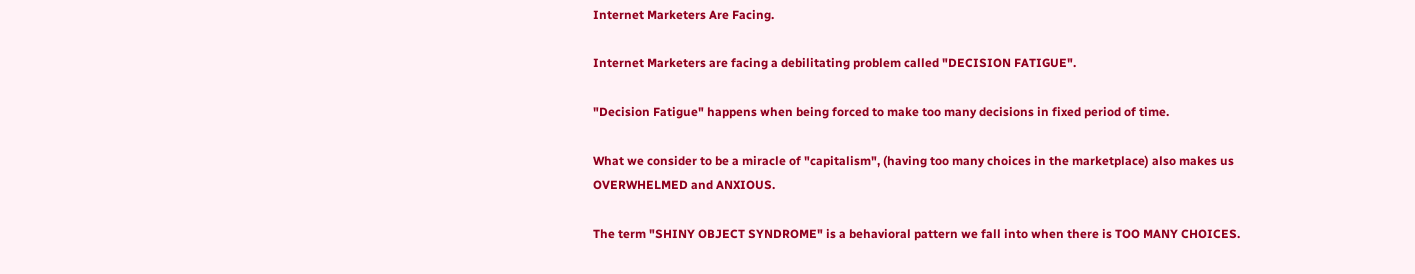Internet Marketers Are Facing.

Internet Marketers are facing a debilitating problem called "DECISION FATIGUE".

"Decision Fatigue" happens when being forced to make too many decisions in fixed period of time.

What we consider to be a miracle of "capitalism", (having too many choices in the marketplace) also makes us OVERWHELMED and ANXIOUS.

The term "SHINY OBJECT SYNDROME" is a behavioral pattern we fall into when there is TOO MANY CHOICES.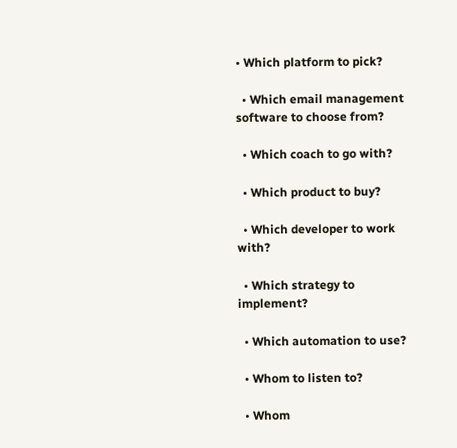• Which platform to pick?

  • Which email management software to choose from?

  • Which coach to go with?

  • Which product to buy?

  • Which developer to work with?

  • Which strategy to implement?

  • Which automation to use?

  • Whom to listen to?

  • Whom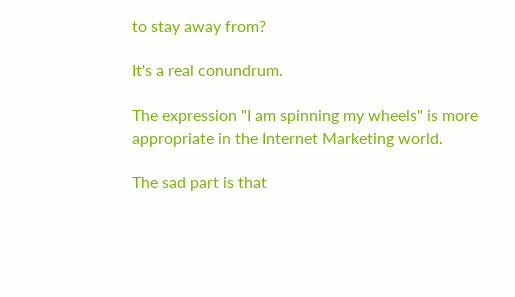to stay away from?

It's a real conundrum.

The expression "I am spinning my wheels" is more appropriate in the Internet Marketing world.

The sad part is that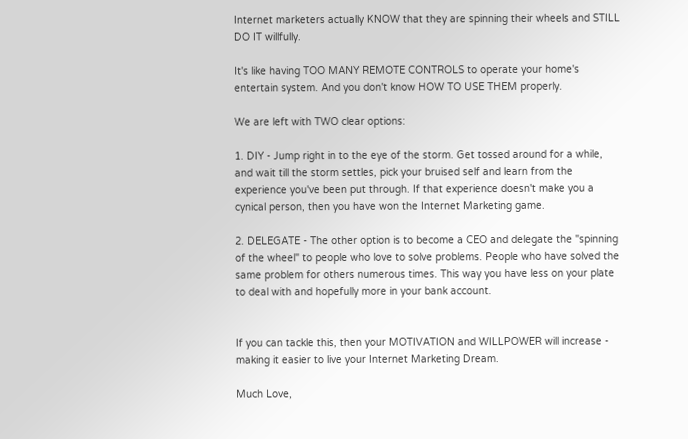Internet marketers actually KNOW that they are spinning their wheels and STILL DO IT willfully.

It's like having TOO MANY REMOTE CONTROLS to operate your home's entertain system. And you don't know HOW TO USE THEM properly.

We are left with TWO clear options:

1. DIY - Jump right in to the eye of the storm. Get tossed around for a while, and wait till the storm settles, pick your bruised self and learn from the experience you've been put through. If that experience doesn't make you a cynical person, then you have won the Internet Marketing game.

2. DELEGATE - The other option is to become a CEO and delegate the "spinning of the wheel" to people who love to solve problems. People who have solved the same problem for others numerous times. This way you have less on your plate to deal with and hopefully more in your bank account.


If you can tackle this, then your MOTIVATION and WILLPOWER will increase - making it easier to live your Internet Marketing Dream.

Much Love,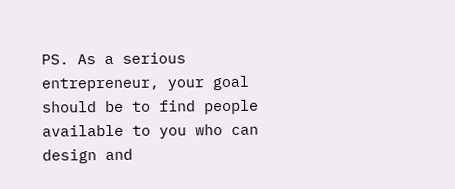PS. As a serious entrepreneur, your goal should be to find people available to you who can design and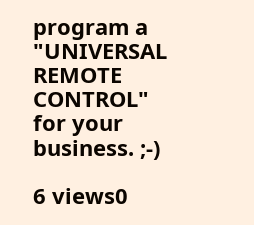program a "UNIVERSAL REMOTE CONTROL" for your business. ;-)

6 views0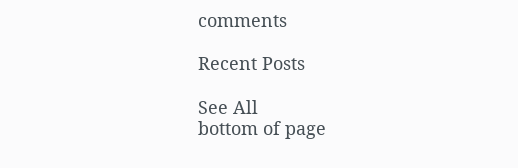comments

Recent Posts

See All
bottom of page